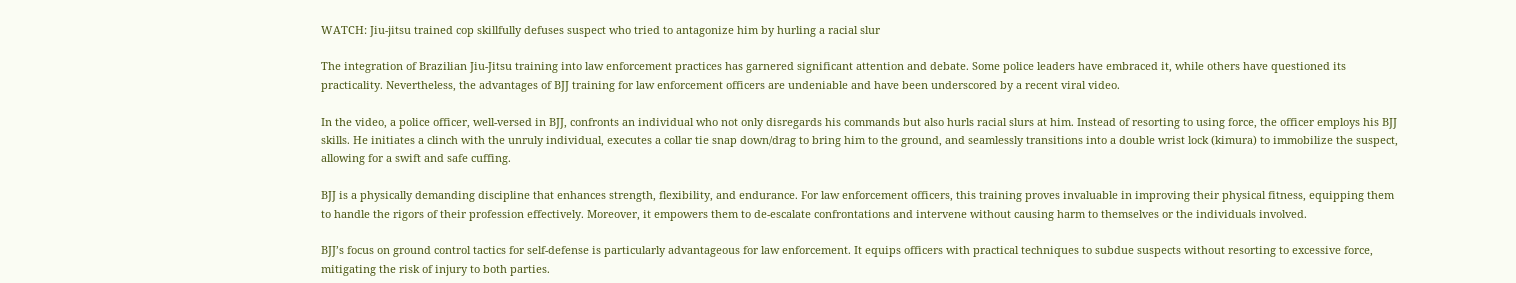WATCH: Jiu-jitsu trained cop skillfully defuses suspect who tried to antagonize him by hurling a racial slur

The integration of Brazilian Jiu-Jitsu training into law enforcement practices has garnered significant attention and debate. Some police leaders have embraced it, while others have questioned its practicality. Nevertheless, the advantages of BJJ training for law enforcement officers are undeniable and have been underscored by a recent viral video.

In the video, a police officer, well-versed in BJJ, confronts an individual who not only disregards his commands but also hurls racial slurs at him. Instead of resorting to using force, the officer employs his BJJ skills. He initiates a clinch with the unruly individual, executes a collar tie snap down/drag to bring him to the ground, and seamlessly transitions into a double wrist lock (kimura) to immobilize the suspect, allowing for a swift and safe cuffing.

BJJ is a physically demanding discipline that enhances strength, flexibility, and endurance. For law enforcement officers, this training proves invaluable in improving their physical fitness, equipping them to handle the rigors of their profession effectively. Moreover, it empowers them to de-escalate confrontations and intervene without causing harm to themselves or the individuals involved.

BJJ’s focus on ground control tactics for self-defense is particularly advantageous for law enforcement. It equips officers with practical techniques to subdue suspects without resorting to excessive force, mitigating the risk of injury to both parties.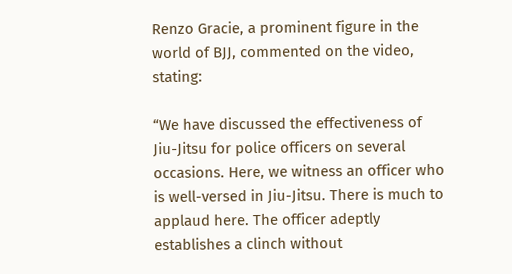Renzo Gracie, a prominent figure in the world of BJJ, commented on the video, stating:

“We have discussed the effectiveness of Jiu-Jitsu for police officers on several occasions. Here, we witness an officer who is well-versed in Jiu-Jitsu. There is much to applaud here. The officer adeptly establishes a clinch without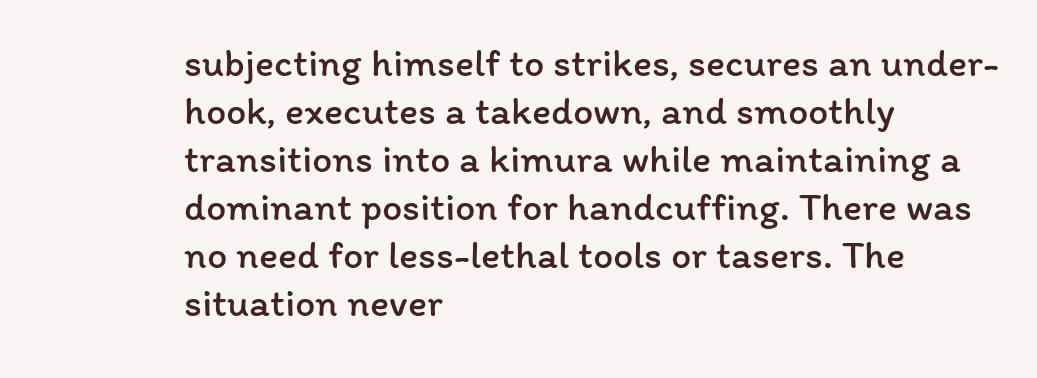subjecting himself to strikes, secures an under-hook, executes a takedown, and smoothly transitions into a kimura while maintaining a dominant position for handcuffing. There was no need for less-lethal tools or tasers. The situation never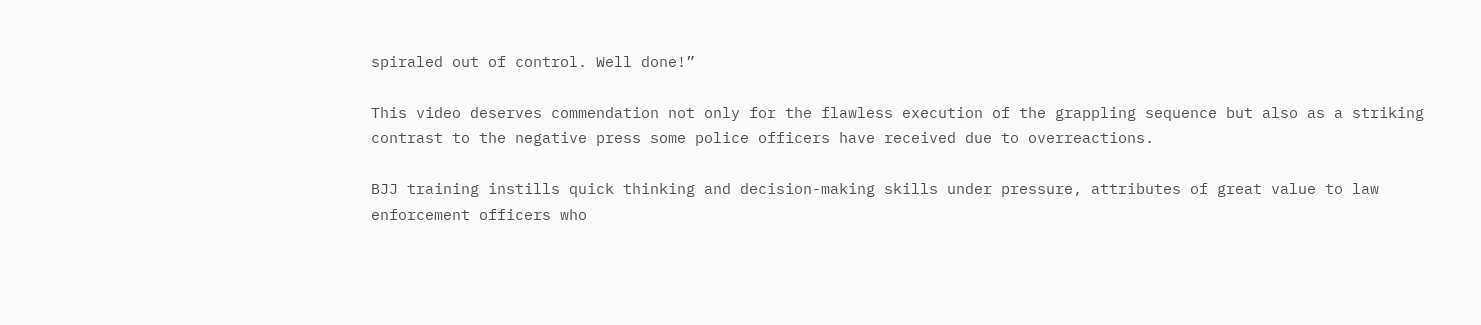spiraled out of control. Well done!”

This video deserves commendation not only for the flawless execution of the grappling sequence but also as a striking contrast to the negative press some police officers have received due to overreactions.

BJJ training instills quick thinking and decision-making skills under pressure, attributes of great value to law enforcement officers who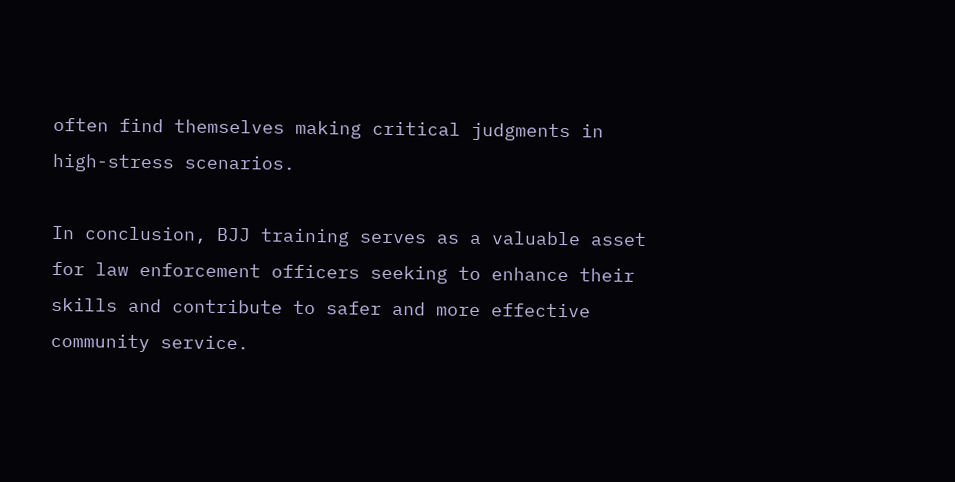often find themselves making critical judgments in high-stress scenarios.

In conclusion, BJJ training serves as a valuable asset for law enforcement officers seeking to enhance their skills and contribute to safer and more effective community service.